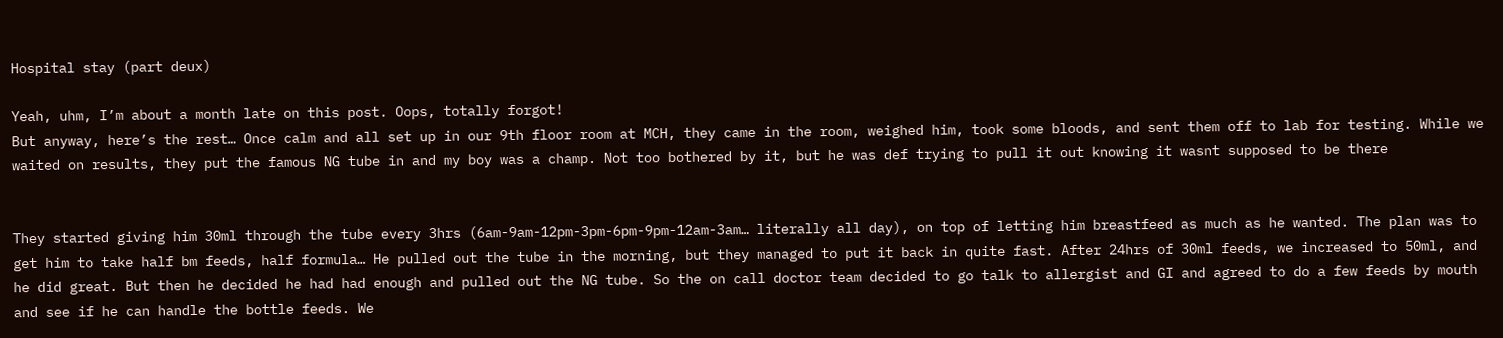Hospital stay (part deux)

Yeah, uhm, I’m about a month late on this post. Oops, totally forgot!
But anyway, here’s the rest… Once calm and all set up in our 9th floor room at MCH, they came in the room, weighed him, took some bloods, and sent them off to lab for testing. While we waited on results, they put the famous NG tube in and my boy was a champ. Not too bothered by it, but he was def trying to pull it out knowing it wasnt supposed to be there


They started giving him 30ml through the tube every 3hrs (6am-9am-12pm-3pm-6pm-9pm-12am-3am… literally all day), on top of letting him breastfeed as much as he wanted. The plan was to get him to take half bm feeds, half formula… He pulled out the tube in the morning, but they managed to put it back in quite fast. After 24hrs of 30ml feeds, we increased to 50ml, and he did great. But then he decided he had had enough and pulled out the NG tube. So the on call doctor team decided to go talk to allergist and GI and agreed to do a few feeds by mouth and see if he can handle the bottle feeds. We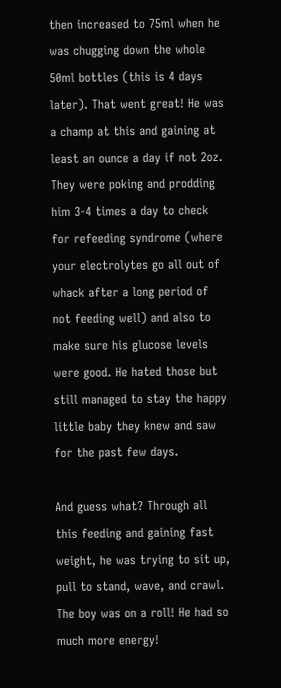then increased to 75ml when he was chugging down the whole 50ml bottles (this is 4 days later). That went great! He was a champ at this and gaining at least an ounce a day if not 2oz. They were poking and prodding him 3-4 times a day to check for refeeding syndrome (where your electrolytes go all out of whack after a long period of not feeding well) and also to make sure his glucose levels were good. He hated those but still managed to stay the happy little baby they knew and saw for the past few days.

And guess what? Through all this feeding and gaining fast weight, he was trying to sit up, pull to stand, wave, and crawl. The boy was on a roll! He had so much more energy!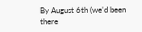By August 6th (we’d been there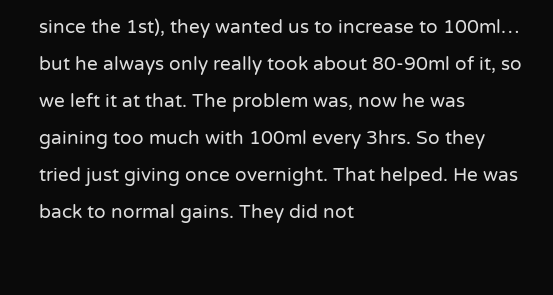since the 1st), they wanted us to increase to 100ml… but he always only really took about 80-90ml of it, so we left it at that. The problem was, now he was gaining too much with 100ml every 3hrs. So they tried just giving once overnight. That helped. He was back to normal gains. They did not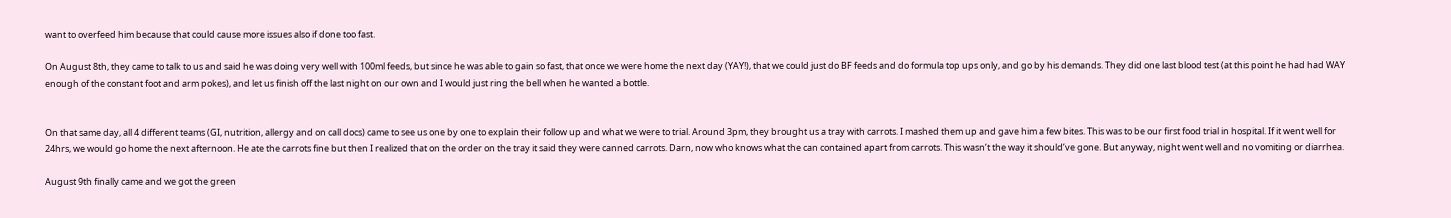want to overfeed him because that could cause more issues also if done too fast.

On August 8th, they came to talk to us and said he was doing very well with 100ml feeds, but since he was able to gain so fast, that once we were home the next day (YAY!), that we could just do BF feeds and do formula top ups only, and go by his demands. They did one last blood test (at this point he had had WAY enough of the constant foot and arm pokes), and let us finish off the last night on our own and I would just ring the bell when he wanted a bottle.


On that same day, all 4 different teams (GI, nutrition, allergy and on call docs) came to see us one by one to explain their follow up and what we were to trial. Around 3pm, they brought us a tray with carrots. I mashed them up and gave him a few bites. This was to be our first food trial in hospital. If it went well for 24hrs, we would go home the next afternoon. He ate the carrots fine but then I realized that on the order on the tray it said they were canned carrots. Darn, now who knows what the can contained apart from carrots. This wasn’t the way it should’ve gone. But anyway, night went well and no vomiting or diarrhea.

August 9th finally came and we got the green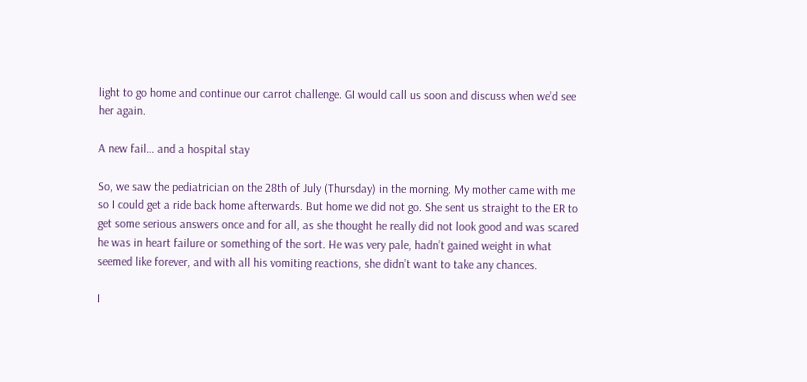light to go home and continue our carrot challenge. GI would call us soon and discuss when we’d see her again.

A new fail… and a hospital stay

So, we saw the pediatrician on the 28th of July (Thursday) in the morning. My mother came with me so I could get a ride back home afterwards. But home we did not go. She sent us straight to the ER to get some serious answers once and for all, as she thought he really did not look good and was scared he was in heart failure or something of the sort. He was very pale, hadn’t gained weight in what seemed like forever, and with all his vomiting reactions, she didn’t want to take any chances.

I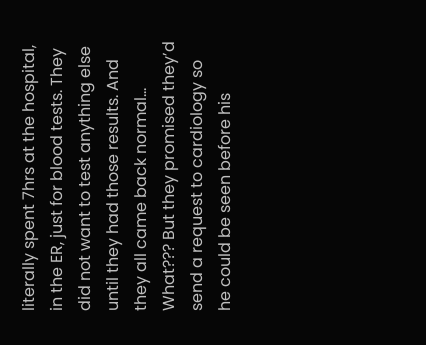literally spent 7hrs at the hospital, in the ER, just for blood tests. They did not want to test anything else until they had those results. And they all came back normal… What??? But they promised they’d send a request to cardiology so he could be seen before his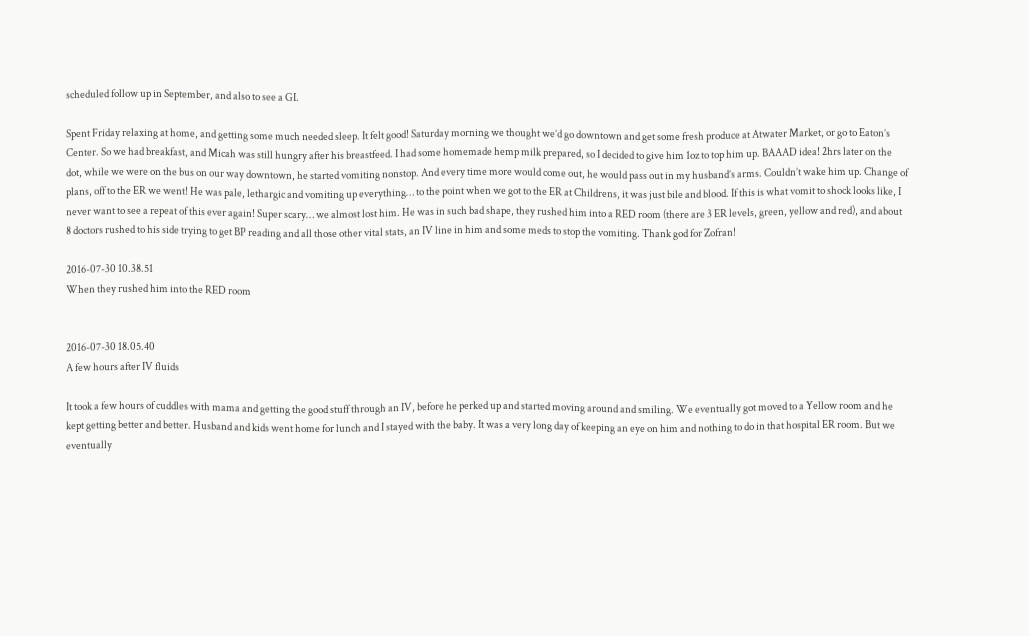scheduled follow up in September, and also to see a GI.

Spent Friday relaxing at home, and getting some much needed sleep. It felt good! Saturday morning we thought we’d go downtown and get some fresh produce at Atwater Market, or go to Eaton’s Center. So we had breakfast, and Micah was still hungry after his breastfeed. I had some homemade hemp milk prepared, so I decided to give him 1oz to top him up. BAAAD idea! 2hrs later on the dot, while we were on the bus on our way downtown, he started vomiting nonstop. And every time more would come out, he would pass out in my husband’s arms. Couldn’t wake him up. Change of plans, off to the ER we went! He was pale, lethargic and vomiting up everything… to the point when we got to the ER at Childrens, it was just bile and blood. If this is what vomit to shock looks like, I never want to see a repeat of this ever again! Super scary… we almost lost him. He was in such bad shape, they rushed him into a RED room (there are 3 ER levels, green, yellow and red), and about 8 doctors rushed to his side trying to get BP reading and all those other vital stats, an IV line in him and some meds to stop the vomiting. Thank god for Zofran!

2016-07-30 10.38.51
When they rushed him into the RED room


2016-07-30 18.05.40
A few hours after IV fluids

It took a few hours of cuddles with mama and getting the good stuff through an IV, before he perked up and started moving around and smiling. We eventually got moved to a Yellow room and he kept getting better and better. Husband and kids went home for lunch and I stayed with the baby. It was a very long day of keeping an eye on him and nothing to do in that hospital ER room. But we eventually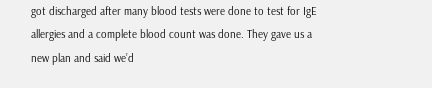got discharged after many blood tests were done to test for IgE allergies and a complete blood count was done. They gave us a new plan and said we’d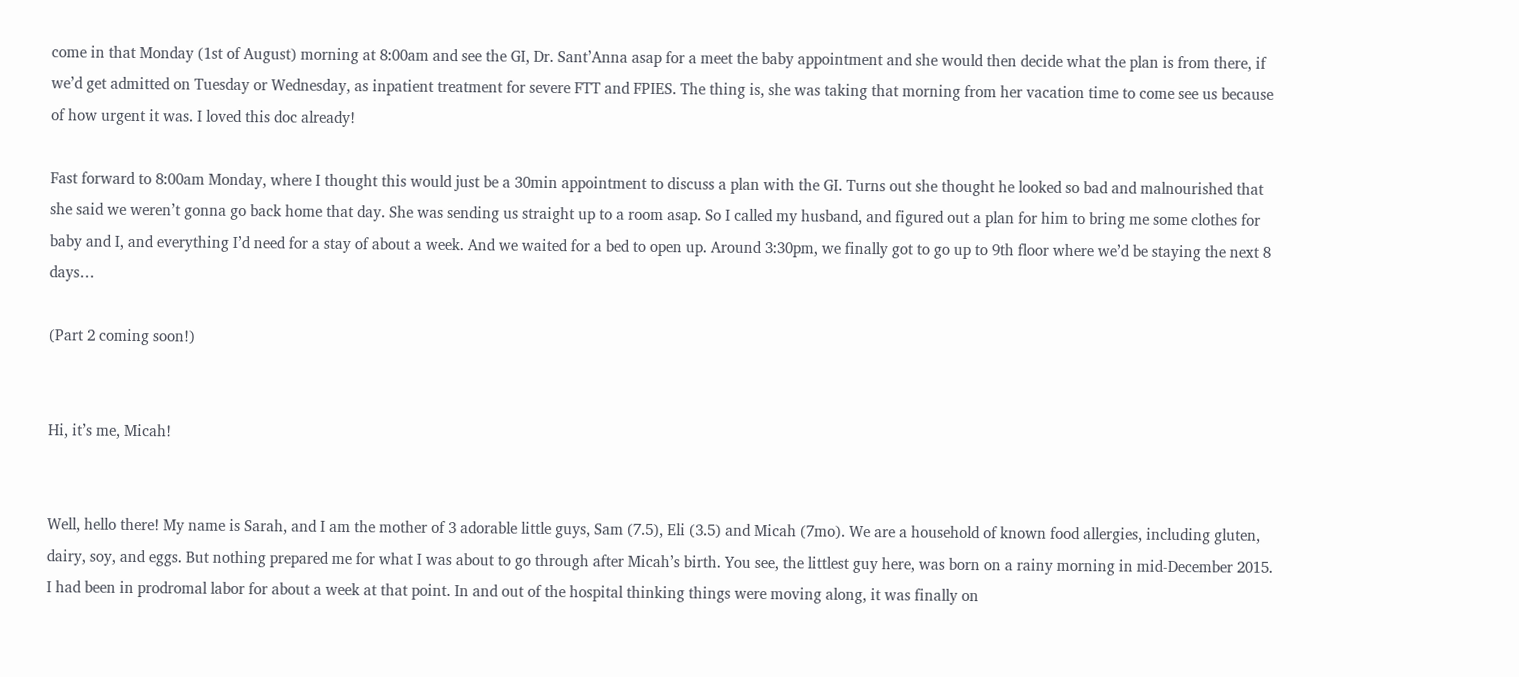come in that Monday (1st of August) morning at 8:00am and see the GI, Dr. Sant’Anna asap for a meet the baby appointment and she would then decide what the plan is from there, if we’d get admitted on Tuesday or Wednesday, as inpatient treatment for severe FTT and FPIES. The thing is, she was taking that morning from her vacation time to come see us because of how urgent it was. I loved this doc already!

Fast forward to 8:00am Monday, where I thought this would just be a 30min appointment to discuss a plan with the GI. Turns out she thought he looked so bad and malnourished that she said we weren’t gonna go back home that day. She was sending us straight up to a room asap. So I called my husband, and figured out a plan for him to bring me some clothes for baby and I, and everything I’d need for a stay of about a week. And we waited for a bed to open up. Around 3:30pm, we finally got to go up to 9th floor where we’d be staying the next 8 days…

(Part 2 coming soon!)


Hi, it’s me, Micah!


Well, hello there! My name is Sarah, and I am the mother of 3 adorable little guys, Sam (7.5), Eli (3.5) and Micah (7mo). We are a household of known food allergies, including gluten, dairy, soy, and eggs. But nothing prepared me for what I was about to go through after Micah’s birth. You see, the littlest guy here, was born on a rainy morning in mid-December 2015. I had been in prodromal labor for about a week at that point. In and out of the hospital thinking things were moving along, it was finally on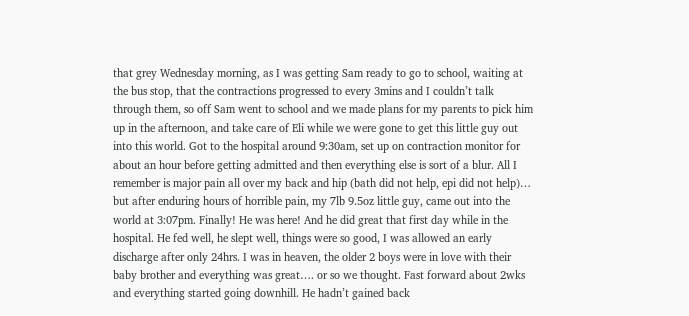that grey Wednesday morning, as I was getting Sam ready to go to school, waiting at the bus stop, that the contractions progressed to every 3mins and I couldn’t talk through them, so off Sam went to school and we made plans for my parents to pick him up in the afternoon, and take care of Eli while we were gone to get this little guy out into this world. Got to the hospital around 9:30am, set up on contraction monitor for about an hour before getting admitted and then everything else is sort of a blur. All I remember is major pain all over my back and hip (bath did not help, epi did not help)… but after enduring hours of horrible pain, my 7lb 9.5oz little guy, came out into the world at 3:07pm. Finally! He was here! And he did great that first day while in the hospital. He fed well, he slept well, things were so good, I was allowed an early discharge after only 24hrs. I was in heaven, the older 2 boys were in love with their baby brother and everything was great…. or so we thought. Fast forward about 2wks and everything started going downhill. He hadn’t gained back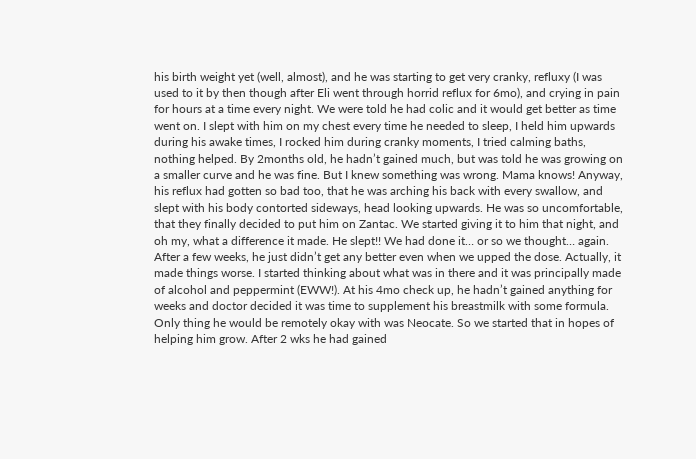his birth weight yet (well, almost), and he was starting to get very cranky, refluxy (I was used to it by then though after Eli went through horrid reflux for 6mo), and crying in pain for hours at a time every night. We were told he had colic and it would get better as time went on. I slept with him on my chest every time he needed to sleep, I held him upwards during his awake times, I rocked him during cranky moments, I tried calming baths, nothing helped. By 2months old, he hadn’t gained much, but was told he was growing on a smaller curve and he was fine. But I knew something was wrong. Mama knows! Anyway, his reflux had gotten so bad too, that he was arching his back with every swallow, and slept with his body contorted sideways, head looking upwards. He was so uncomfortable, that they finally decided to put him on Zantac. We started giving it to him that night, and oh my, what a difference it made. He slept!! We had done it… or so we thought… again. After a few weeks, he just didn’t get any better even when we upped the dose. Actually, it made things worse. I started thinking about what was in there and it was principally made of alcohol and peppermint (EWW!). At his 4mo check up, he hadn’t gained anything for weeks and doctor decided it was time to supplement his breastmilk with some formula. Only thing he would be remotely okay with was Neocate. So we started that in hopes of helping him grow. After 2 wks he had gained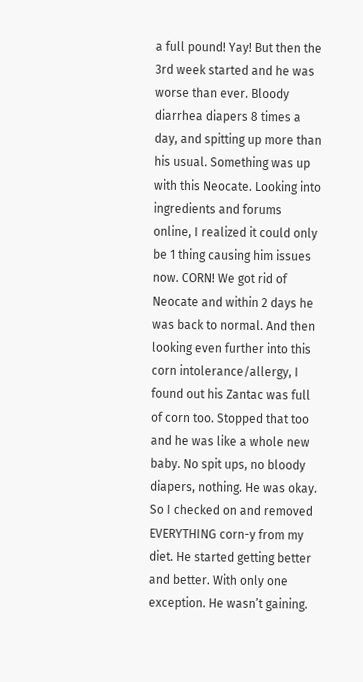a full pound! Yay! But then the 3rd week started and he was worse than ever. Bloody diarrhea diapers 8 times a day, and spitting up more than his usual. Something was up with this Neocate. Looking into ingredients and forums online, I realized it could only be 1 thing causing him issues now. CORN! We got rid of Neocate and within 2 days he was back to normal. And then looking even further into this corn intolerance/allergy, I found out his Zantac was full of corn too. Stopped that too and he was like a whole new baby. No spit ups, no bloody diapers, nothing. He was okay. So I checked on and removed EVERYTHING corn-y from my diet. He started getting better and better. With only one exception. He wasn’t gaining.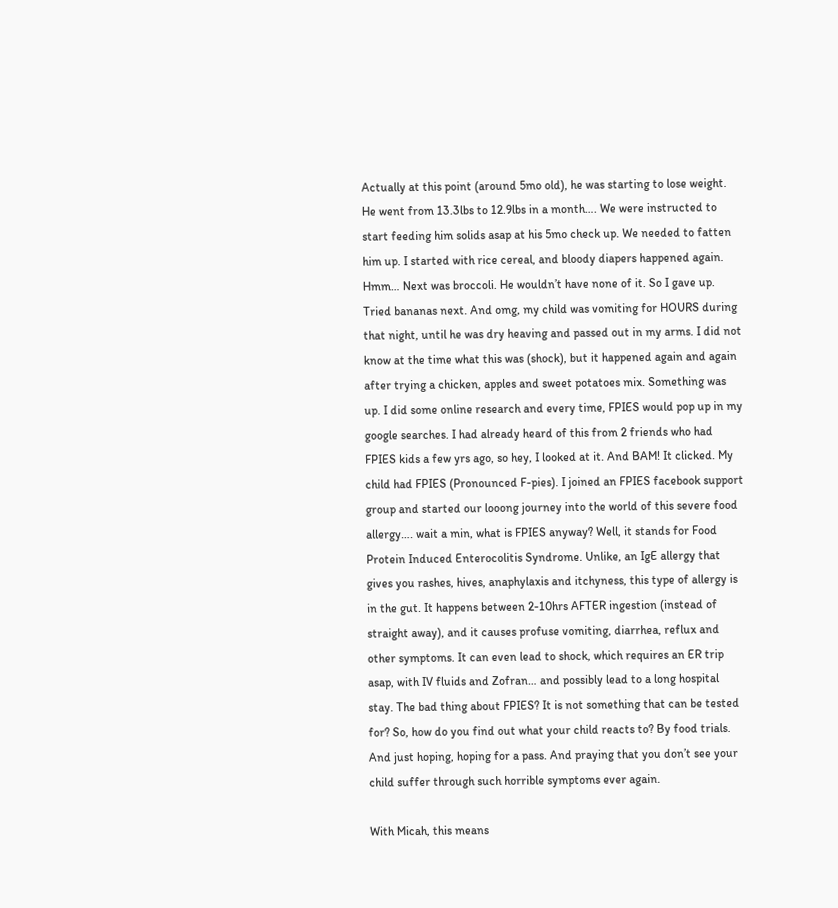Actually at this point (around 5mo old), he was starting to lose weight. He went from 13.3lbs to 12.9lbs in a month…. We were instructed to start feeding him solids asap at his 5mo check up. We needed to fatten him up. I started with rice cereal, and bloody diapers happened again. Hmm… Next was broccoli. He wouldn’t have none of it. So I gave up. Tried bananas next. And omg, my child was vomiting for HOURS during that night, until he was dry heaving and passed out in my arms. I did not know at the time what this was (shock), but it happened again and again after trying a chicken, apples and sweet potatoes mix. Something was up. I did some online research and every time, FPIES would pop up in my google searches. I had already heard of this from 2 friends who had FPIES kids a few yrs ago, so hey, I looked at it. And BAM! It clicked. My child had FPIES (Pronounced F-pies). I joined an FPIES facebook support group and started our looong journey into the world of this severe food allergy…. wait a min, what is FPIES anyway? Well, it stands for Food Protein Induced Enterocolitis Syndrome. Unlike, an IgE allergy that gives you rashes, hives, anaphylaxis and itchyness, this type of allergy is in the gut. It happens between 2-10hrs AFTER ingestion (instead of straight away), and it causes profuse vomiting, diarrhea, reflux and other symptoms. It can even lead to shock, which requires an ER trip asap, with IV fluids and Zofran… and possibly lead to a long hospital stay. The bad thing about FPIES? It is not something that can be tested for? So, how do you find out what your child reacts to? By food trials. And just hoping, hoping for a pass. And praying that you don’t see your child suffer through such horrible symptoms ever again.

With Micah, this means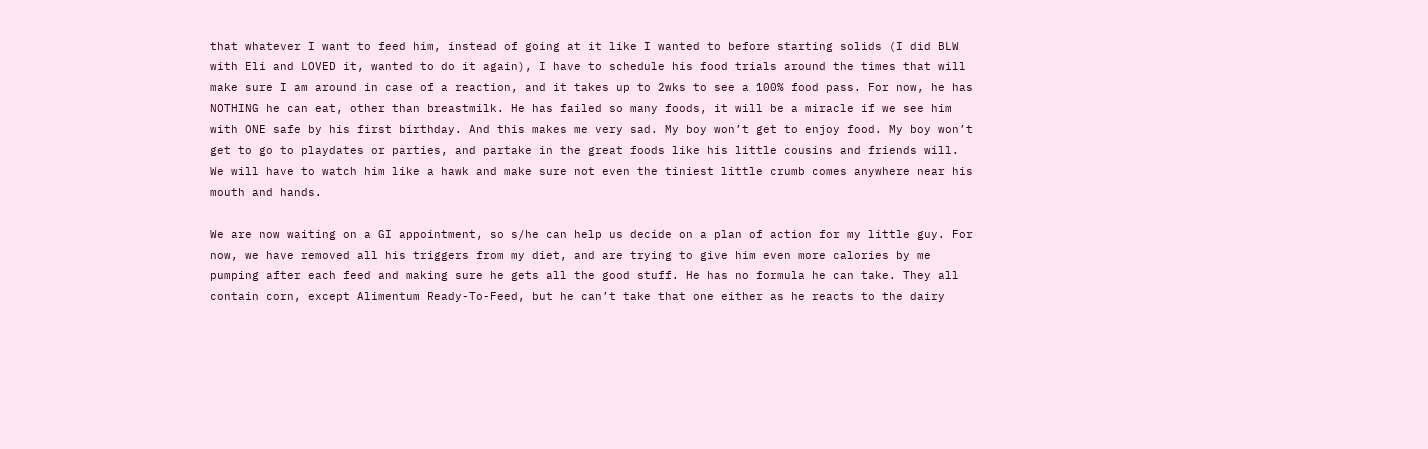that whatever I want to feed him, instead of going at it like I wanted to before starting solids (I did BLW with Eli and LOVED it, wanted to do it again), I have to schedule his food trials around the times that will make sure I am around in case of a reaction, and it takes up to 2wks to see a 100% food pass. For now, he has NOTHING he can eat, other than breastmilk. He has failed so many foods, it will be a miracle if we see him with ONE safe by his first birthday. And this makes me very sad. My boy won’t get to enjoy food. My boy won’t get to go to playdates or parties, and partake in the great foods like his little cousins and friends will. We will have to watch him like a hawk and make sure not even the tiniest little crumb comes anywhere near his mouth and hands.

We are now waiting on a GI appointment, so s/he can help us decide on a plan of action for my little guy. For now, we have removed all his triggers from my diet, and are trying to give him even more calories by me pumping after each feed and making sure he gets all the good stuff. He has no formula he can take. They all contain corn, except Alimentum Ready-To-Feed, but he can’t take that one either as he reacts to the dairy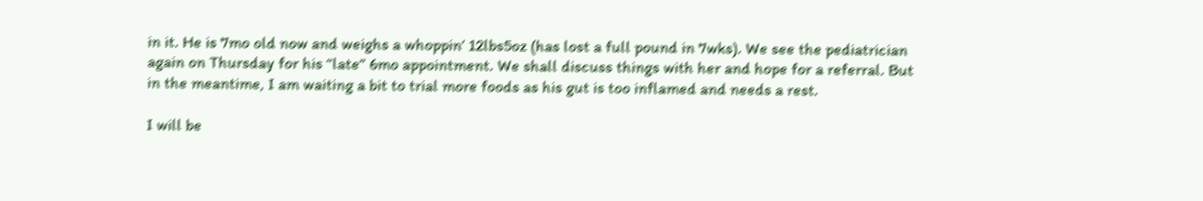in it. He is 7mo old now and weighs a whoppin’ 12lbs5oz (has lost a full pound in 7wks). We see the pediatrician again on Thursday for his “late” 6mo appointment. We shall discuss things with her and hope for a referral. But in the meantime, I am waiting a bit to trial more foods as his gut is too inflamed and needs a rest.

I will be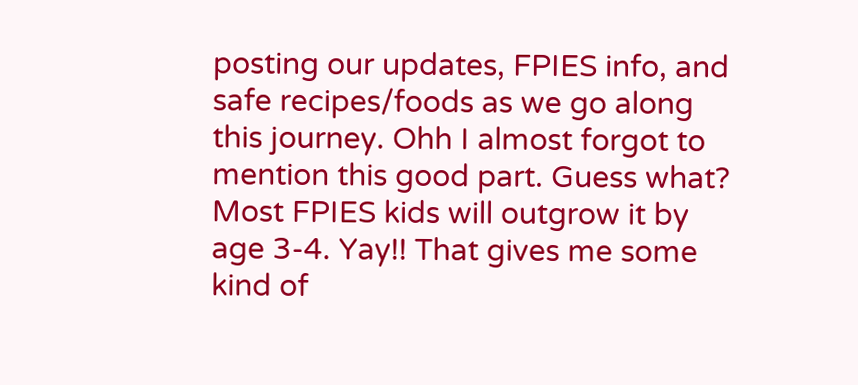posting our updates, FPIES info, and safe recipes/foods as we go along this journey. Ohh I almost forgot to mention this good part. Guess what? Most FPIES kids will outgrow it by age 3-4. Yay!! That gives me some kind of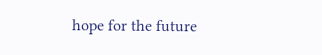hope for the future